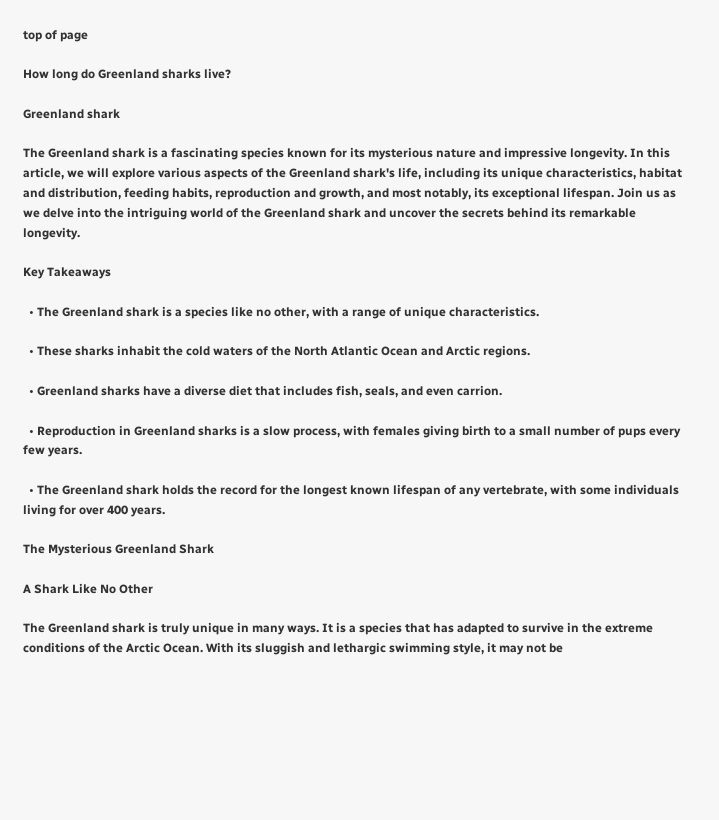top of page

How long do Greenland sharks live?

Greenland shark

The Greenland shark is a fascinating species known for its mysterious nature and impressive longevity. In this article, we will explore various aspects of the Greenland shark's life, including its unique characteristics, habitat and distribution, feeding habits, reproduction and growth, and most notably, its exceptional lifespan. Join us as we delve into the intriguing world of the Greenland shark and uncover the secrets behind its remarkable longevity.

Key Takeaways

  • The Greenland shark is a species like no other, with a range of unique characteristics.

  • These sharks inhabit the cold waters of the North Atlantic Ocean and Arctic regions.

  • Greenland sharks have a diverse diet that includes fish, seals, and even carrion.

  • Reproduction in Greenland sharks is a slow process, with females giving birth to a small number of pups every few years.

  • The Greenland shark holds the record for the longest known lifespan of any vertebrate, with some individuals living for over 400 years.

The Mysterious Greenland Shark

A Shark Like No Other

The Greenland shark is truly unique in many ways. It is a species that has adapted to survive in the extreme conditions of the Arctic Ocean. With its sluggish and lethargic swimming style, it may not be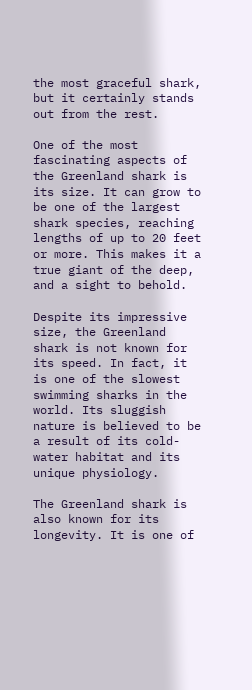the most graceful shark, but it certainly stands out from the rest.

One of the most fascinating aspects of the Greenland shark is its size. It can grow to be one of the largest shark species, reaching lengths of up to 20 feet or more. This makes it a true giant of the deep, and a sight to behold.

Despite its impressive size, the Greenland shark is not known for its speed. In fact, it is one of the slowest swimming sharks in the world. Its sluggish nature is believed to be a result of its cold-water habitat and its unique physiology.

The Greenland shark is also known for its longevity. It is one of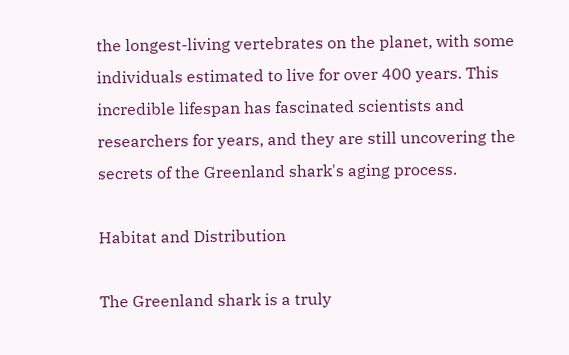the longest-living vertebrates on the planet, with some individuals estimated to live for over 400 years. This incredible lifespan has fascinated scientists and researchers for years, and they are still uncovering the secrets of the Greenland shark's aging process.

Habitat and Distribution

The Greenland shark is a truly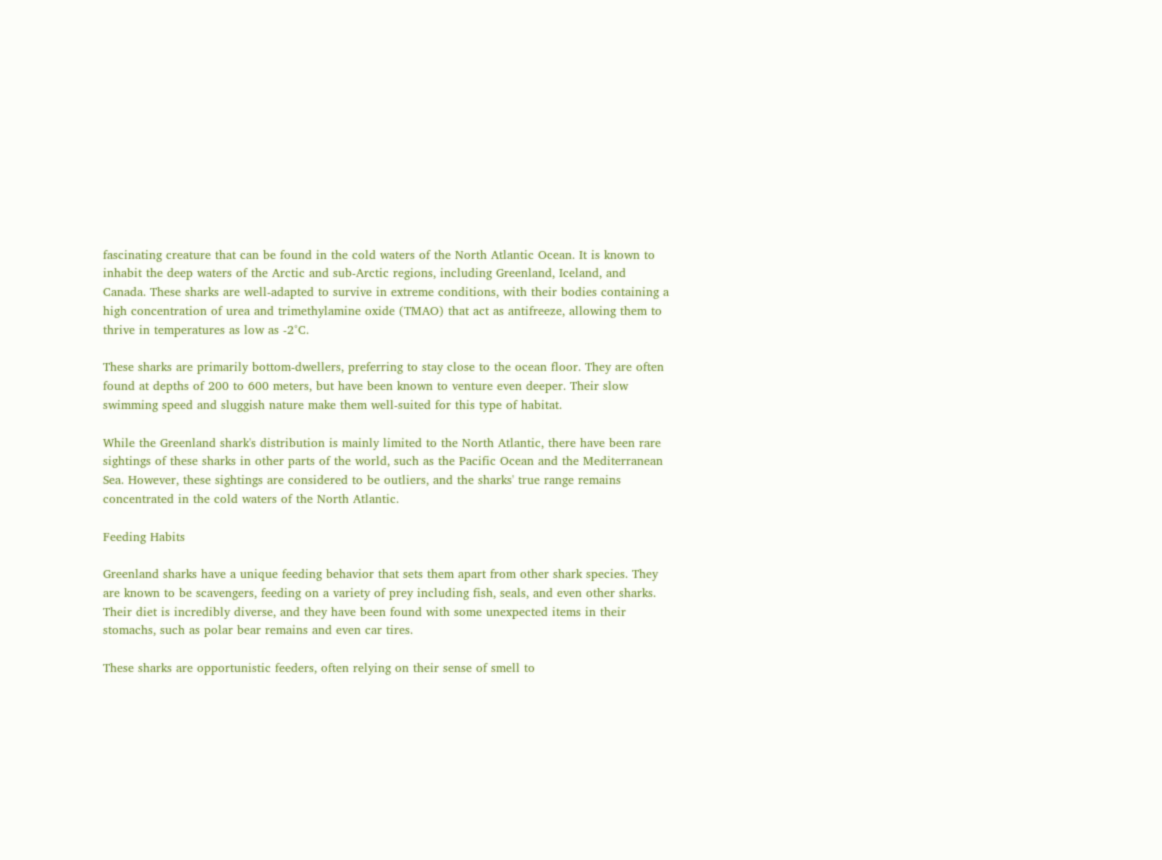fascinating creature that can be found in the cold waters of the North Atlantic Ocean. It is known to inhabit the deep waters of the Arctic and sub-Arctic regions, including Greenland, Iceland, and Canada. These sharks are well-adapted to survive in extreme conditions, with their bodies containing a high concentration of urea and trimethylamine oxide (TMAO) that act as antifreeze, allowing them to thrive in temperatures as low as -2°C.

These sharks are primarily bottom-dwellers, preferring to stay close to the ocean floor. They are often found at depths of 200 to 600 meters, but have been known to venture even deeper. Their slow swimming speed and sluggish nature make them well-suited for this type of habitat.

While the Greenland shark's distribution is mainly limited to the North Atlantic, there have been rare sightings of these sharks in other parts of the world, such as the Pacific Ocean and the Mediterranean Sea. However, these sightings are considered to be outliers, and the sharks' true range remains concentrated in the cold waters of the North Atlantic.

Feeding Habits

Greenland sharks have a unique feeding behavior that sets them apart from other shark species. They are known to be scavengers, feeding on a variety of prey including fish, seals, and even other sharks. Their diet is incredibly diverse, and they have been found with some unexpected items in their stomachs, such as polar bear remains and even car tires.

These sharks are opportunistic feeders, often relying on their sense of smell to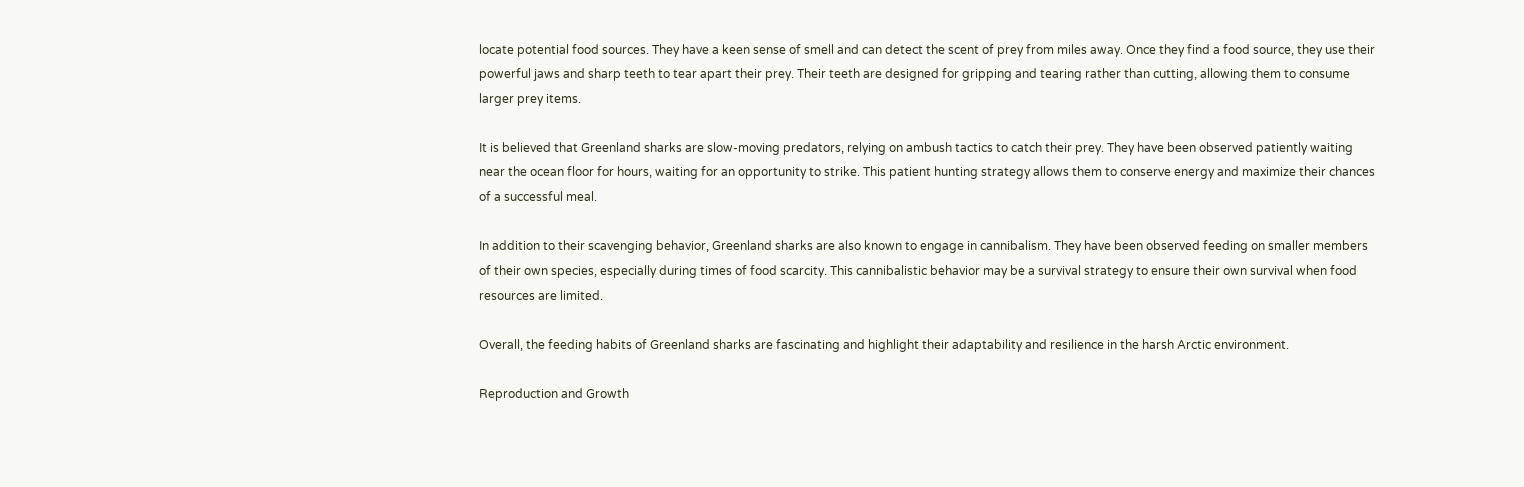locate potential food sources. They have a keen sense of smell and can detect the scent of prey from miles away. Once they find a food source, they use their powerful jaws and sharp teeth to tear apart their prey. Their teeth are designed for gripping and tearing rather than cutting, allowing them to consume larger prey items.

It is believed that Greenland sharks are slow-moving predators, relying on ambush tactics to catch their prey. They have been observed patiently waiting near the ocean floor for hours, waiting for an opportunity to strike. This patient hunting strategy allows them to conserve energy and maximize their chances of a successful meal.

In addition to their scavenging behavior, Greenland sharks are also known to engage in cannibalism. They have been observed feeding on smaller members of their own species, especially during times of food scarcity. This cannibalistic behavior may be a survival strategy to ensure their own survival when food resources are limited.

Overall, the feeding habits of Greenland sharks are fascinating and highlight their adaptability and resilience in the harsh Arctic environment.

Reproduction and Growth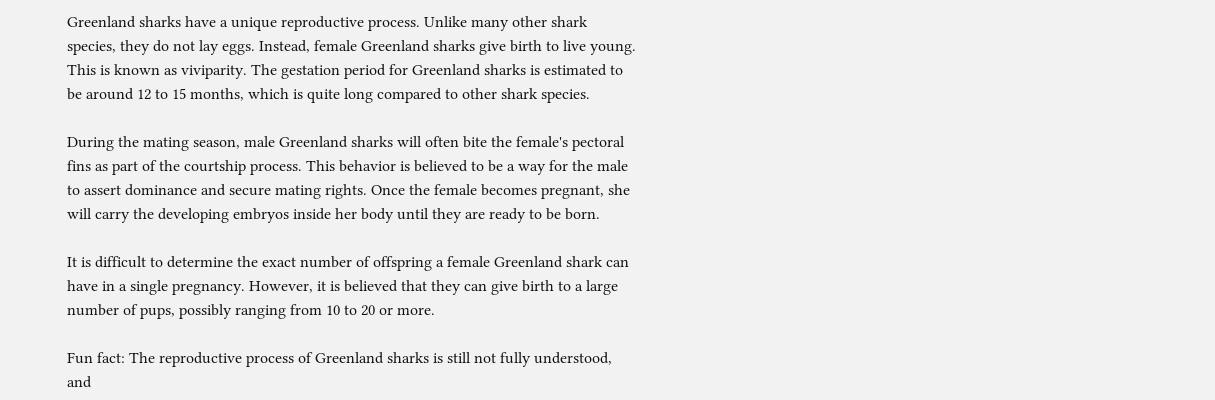Greenland sharks have a unique reproductive process. Unlike many other shark species, they do not lay eggs. Instead, female Greenland sharks give birth to live young. This is known as viviparity. The gestation period for Greenland sharks is estimated to be around 12 to 15 months, which is quite long compared to other shark species.

During the mating season, male Greenland sharks will often bite the female's pectoral fins as part of the courtship process. This behavior is believed to be a way for the male to assert dominance and secure mating rights. Once the female becomes pregnant, she will carry the developing embryos inside her body until they are ready to be born.

It is difficult to determine the exact number of offspring a female Greenland shark can have in a single pregnancy. However, it is believed that they can give birth to a large number of pups, possibly ranging from 10 to 20 or more.

Fun fact: The reproductive process of Greenland sharks is still not fully understood, and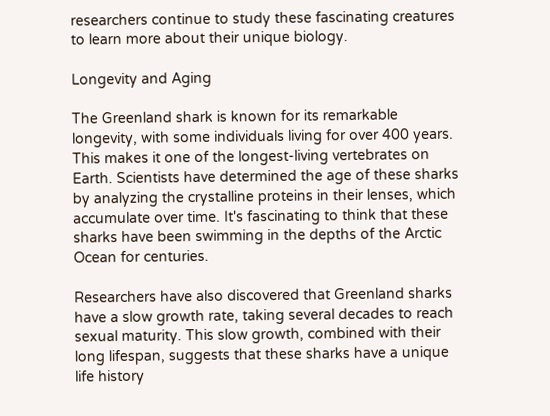researchers continue to study these fascinating creatures to learn more about their unique biology.

Longevity and Aging

The Greenland shark is known for its remarkable longevity, with some individuals living for over 400 years. This makes it one of the longest-living vertebrates on Earth. Scientists have determined the age of these sharks by analyzing the crystalline proteins in their lenses, which accumulate over time. It's fascinating to think that these sharks have been swimming in the depths of the Arctic Ocean for centuries.

Researchers have also discovered that Greenland sharks have a slow growth rate, taking several decades to reach sexual maturity. This slow growth, combined with their long lifespan, suggests that these sharks have a unique life history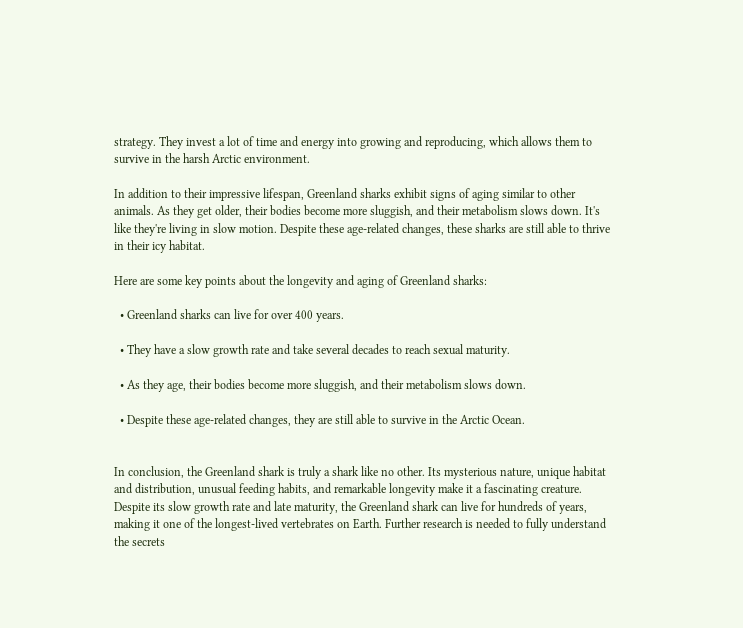strategy. They invest a lot of time and energy into growing and reproducing, which allows them to survive in the harsh Arctic environment.

In addition to their impressive lifespan, Greenland sharks exhibit signs of aging similar to other animals. As they get older, their bodies become more sluggish, and their metabolism slows down. It's like they're living in slow motion. Despite these age-related changes, these sharks are still able to thrive in their icy habitat.

Here are some key points about the longevity and aging of Greenland sharks:

  • Greenland sharks can live for over 400 years.

  • They have a slow growth rate and take several decades to reach sexual maturity.

  • As they age, their bodies become more sluggish, and their metabolism slows down.

  • Despite these age-related changes, they are still able to survive in the Arctic Ocean.


In conclusion, the Greenland shark is truly a shark like no other. Its mysterious nature, unique habitat and distribution, unusual feeding habits, and remarkable longevity make it a fascinating creature. Despite its slow growth rate and late maturity, the Greenland shark can live for hundreds of years, making it one of the longest-lived vertebrates on Earth. Further research is needed to fully understand the secrets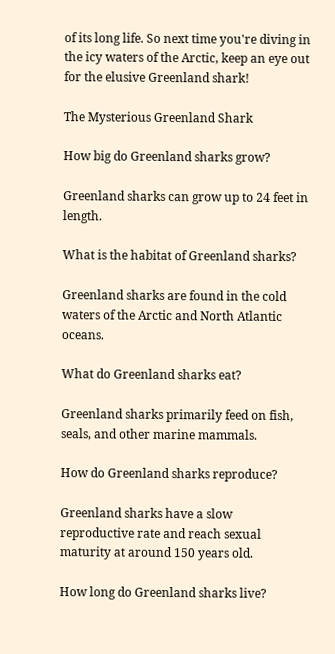of its long life. So next time you're diving in the icy waters of the Arctic, keep an eye out for the elusive Greenland shark!

The Mysterious Greenland Shark

How big do Greenland sharks grow?

Greenland sharks can grow up to 24 feet in length.

What is the habitat of Greenland sharks?

Greenland sharks are found in the cold waters of the Arctic and North Atlantic oceans.

What do Greenland sharks eat?

Greenland sharks primarily feed on fish, seals, and other marine mammals.

How do Greenland sharks reproduce?

Greenland sharks have a slow reproductive rate and reach sexual maturity at around 150 years old.

How long do Greenland sharks live?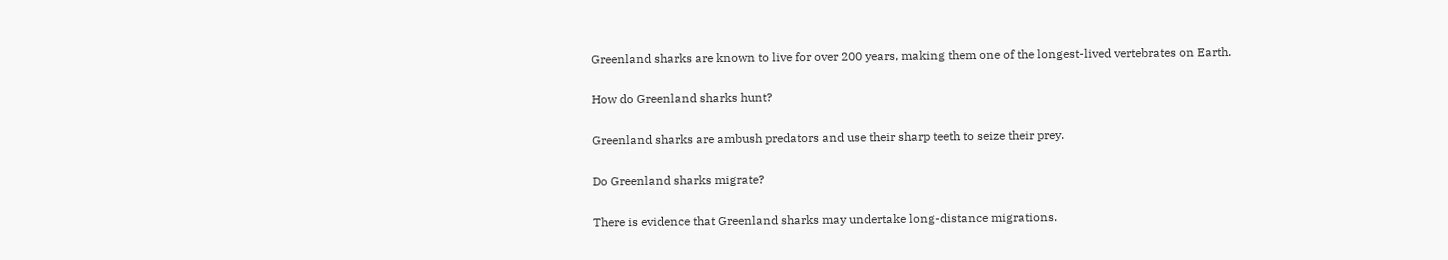Greenland sharks are known to live for over 200 years, making them one of the longest-lived vertebrates on Earth.

How do Greenland sharks hunt?

Greenland sharks are ambush predators and use their sharp teeth to seize their prey.

Do Greenland sharks migrate?

There is evidence that Greenland sharks may undertake long-distance migrations.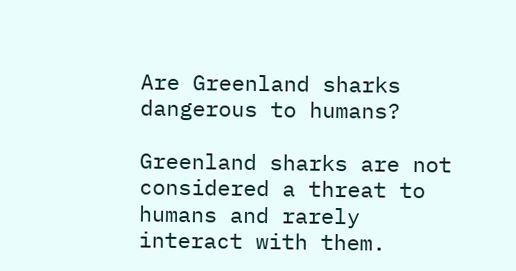Are Greenland sharks dangerous to humans?

Greenland sharks are not considered a threat to humans and rarely interact with them.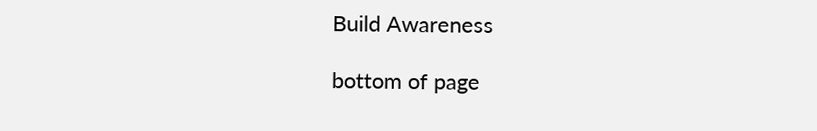Build Awareness

bottom of page